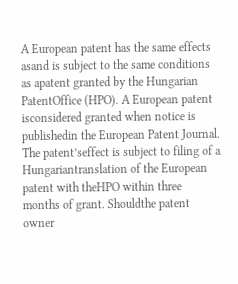A European patent has the same effects asand is subject to the same conditions as apatent granted by the Hungarian PatentOffice (HPO). A European patent isconsidered granted when notice is publishedin the European Patent Journal. The patent’seffect is subject to filing of a Hungariantranslation of the European patent with theHPO within three months of grant. Shouldthe patent owner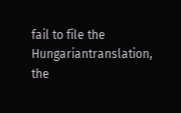fail to file the Hungariantranslation, the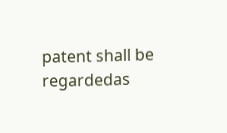patent shall be regardedas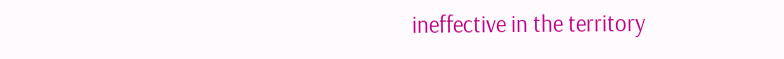ineffective in the territory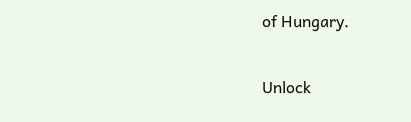of Hungary.


Unlock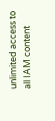unlimited access to all IAM content